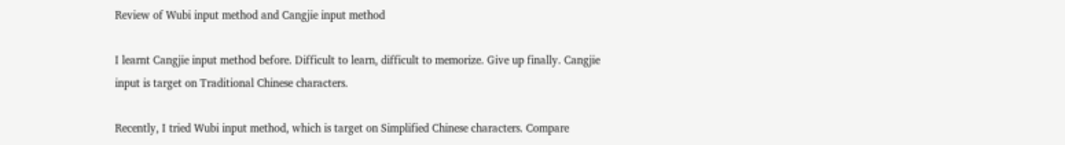Review of Wubi input method and Cangjie input method

I learnt Cangjie input method before. Difficult to learn, difficult to memorize. Give up finally. Cangjie input is target on Traditional Chinese characters.

Recently, I tried Wubi input method, which is target on Simplified Chinese characters. Compare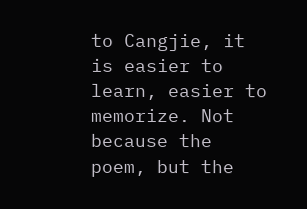to Cangjie, it is easier to learn, easier to memorize. Not because the poem, but the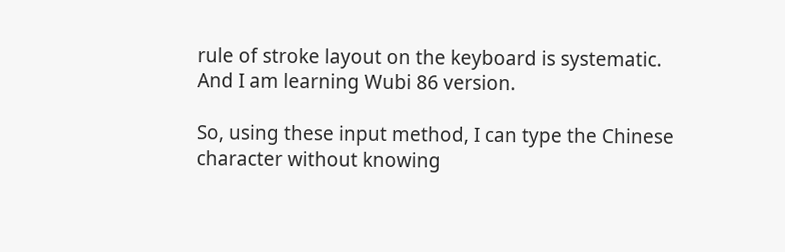rule of stroke layout on the keyboard is systematic. And I am learning Wubi 86 version.

So, using these input method, I can type the Chinese character without knowing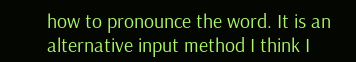how to pronounce the word. It is an alternative input method I think I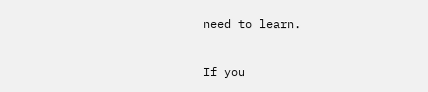need to learn.

If you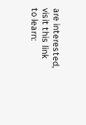are interested, visit this link to learn: